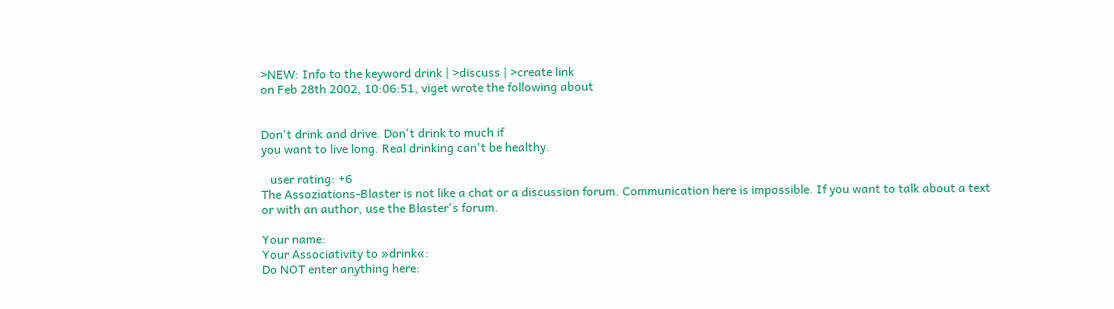>NEW: Info to the keyword drink | >discuss | >create link
on Feb 28th 2002, 10:06:51, viget wrote the following about


Don't drink and drive. Don't drink to much if
you want to live long. Real drinking can't be healthy.

   user rating: +6
The Assoziations-Blaster is not like a chat or a discussion forum. Communication here is impossible. If you want to talk about a text or with an author, use the Blaster's forum.

Your name:
Your Associativity to »drink«:
Do NOT enter anything here: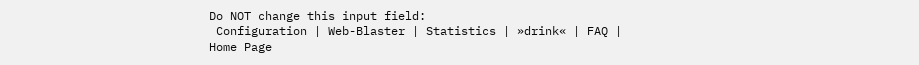Do NOT change this input field:
 Configuration | Web-Blaster | Statistics | »drink« | FAQ | Home Page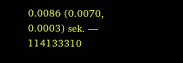0.0086 (0.0070, 0.0003) sek. –– 114133310